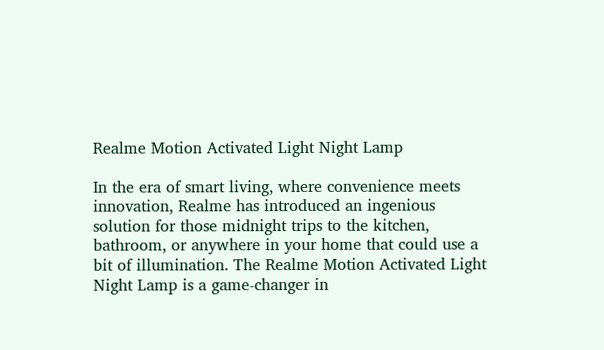Realme Motion Activated Light Night Lamp

In the era of smart living, where convenience meets innovation, Realme has introduced an ingenious solution for those midnight trips to the kitchen, bathroom, or anywhere in your home that could use a bit of illumination. The Realme Motion Activated Light Night Lamp is a game-changer in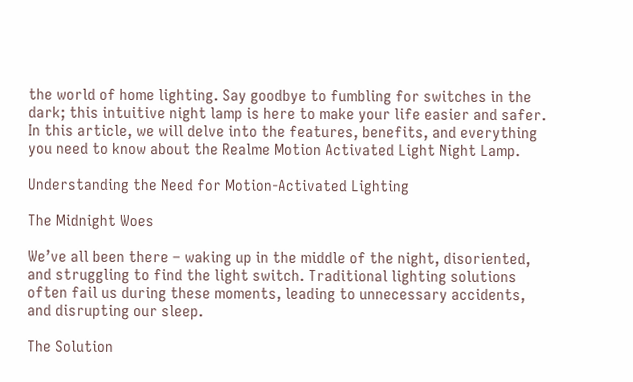the world of home lighting. Say goodbye to fumbling for switches in the dark; this intuitive night lamp is here to make your life easier and safer. In this article, we will delve into the features, benefits, and everything you need to know about the Realme Motion Activated Light Night Lamp.

Understanding the Need for Motion-Activated Lighting

The Midnight Woes

We’ve all been there – waking up in the middle of the night, disoriented, and struggling to find the light switch. Traditional lighting solutions often fail us during these moments, leading to unnecessary accidents, and disrupting our sleep.

The Solution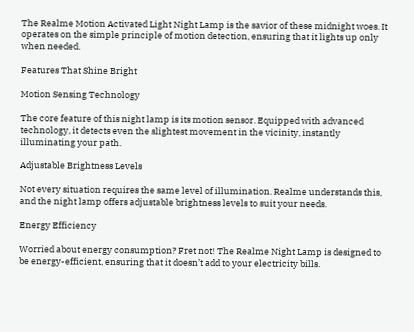The Realme Motion Activated Light Night Lamp is the savior of these midnight woes. It operates on the simple principle of motion detection, ensuring that it lights up only when needed.

Features That Shine Bright

Motion Sensing Technology

The core feature of this night lamp is its motion sensor. Equipped with advanced technology, it detects even the slightest movement in the vicinity, instantly illuminating your path.

Adjustable Brightness Levels

Not every situation requires the same level of illumination. Realme understands this, and the night lamp offers adjustable brightness levels to suit your needs.

Energy Efficiency

Worried about energy consumption? Fret not! The Realme Night Lamp is designed to be energy-efficient, ensuring that it doesn’t add to your electricity bills.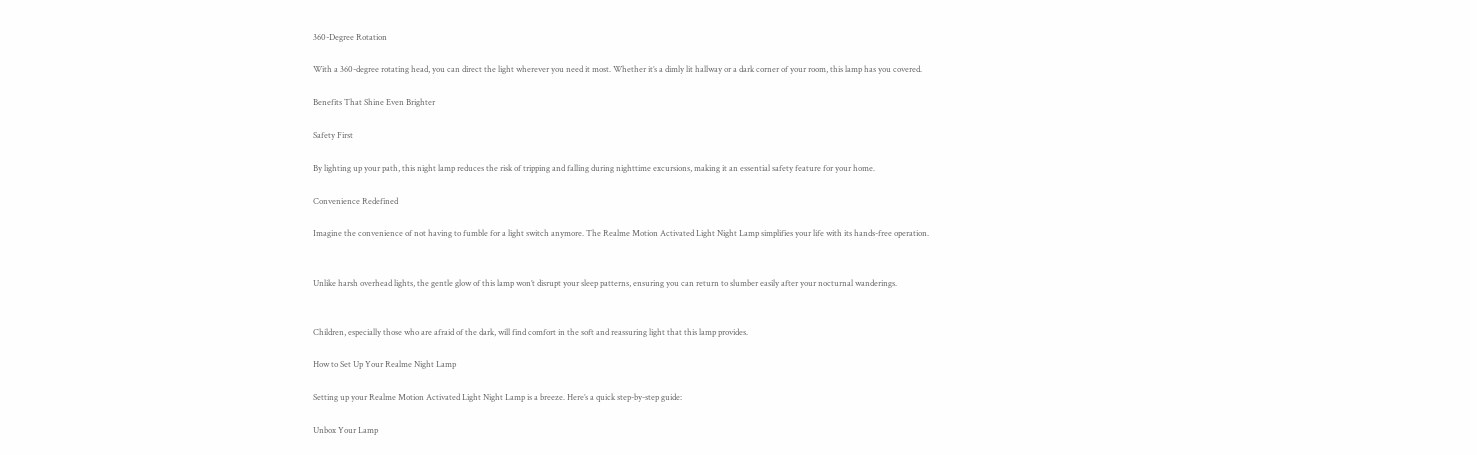360-Degree Rotation

With a 360-degree rotating head, you can direct the light wherever you need it most. Whether it’s a dimly lit hallway or a dark corner of your room, this lamp has you covered.

Benefits That Shine Even Brighter

Safety First

By lighting up your path, this night lamp reduces the risk of tripping and falling during nighttime excursions, making it an essential safety feature for your home.

Convenience Redefined

Imagine the convenience of not having to fumble for a light switch anymore. The Realme Motion Activated Light Night Lamp simplifies your life with its hands-free operation.


Unlike harsh overhead lights, the gentle glow of this lamp won’t disrupt your sleep patterns, ensuring you can return to slumber easily after your nocturnal wanderings.


Children, especially those who are afraid of the dark, will find comfort in the soft and reassuring light that this lamp provides.

How to Set Up Your Realme Night Lamp

Setting up your Realme Motion Activated Light Night Lamp is a breeze. Here’s a quick step-by-step guide:

Unbox Your Lamp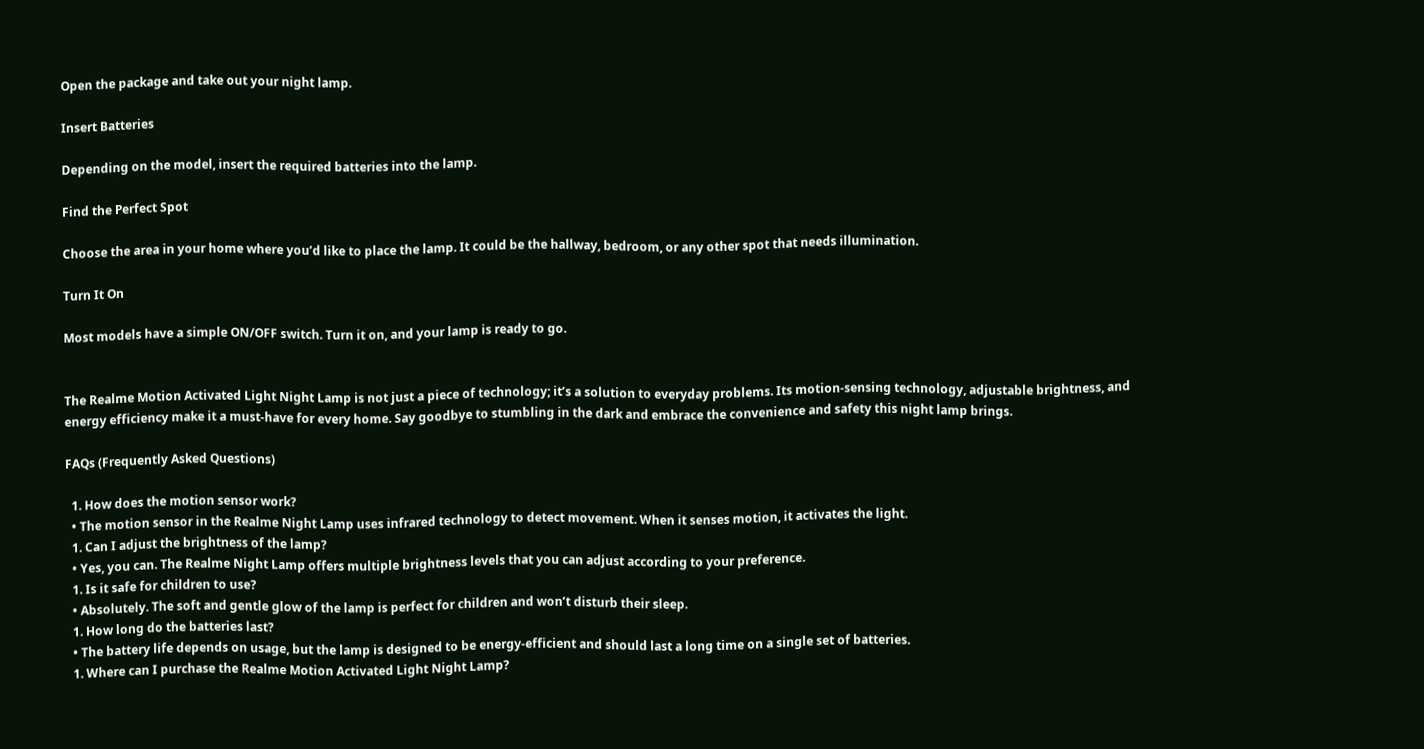Open the package and take out your night lamp.

Insert Batteries

Depending on the model, insert the required batteries into the lamp.

Find the Perfect Spot

Choose the area in your home where you’d like to place the lamp. It could be the hallway, bedroom, or any other spot that needs illumination.

Turn It On

Most models have a simple ON/OFF switch. Turn it on, and your lamp is ready to go.


The Realme Motion Activated Light Night Lamp is not just a piece of technology; it’s a solution to everyday problems. Its motion-sensing technology, adjustable brightness, and energy efficiency make it a must-have for every home. Say goodbye to stumbling in the dark and embrace the convenience and safety this night lamp brings.

FAQs (Frequently Asked Questions)

  1. How does the motion sensor work?
  • The motion sensor in the Realme Night Lamp uses infrared technology to detect movement. When it senses motion, it activates the light.
  1. Can I adjust the brightness of the lamp?
  • Yes, you can. The Realme Night Lamp offers multiple brightness levels that you can adjust according to your preference.
  1. Is it safe for children to use?
  • Absolutely. The soft and gentle glow of the lamp is perfect for children and won’t disturb their sleep.
  1. How long do the batteries last?
  • The battery life depends on usage, but the lamp is designed to be energy-efficient and should last a long time on a single set of batteries.
  1. Where can I purchase the Realme Motion Activated Light Night Lamp?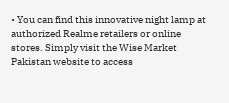• You can find this innovative night lamp at authorized Realme retailers or online stores. Simply visit the Wise Market Pakistan website to access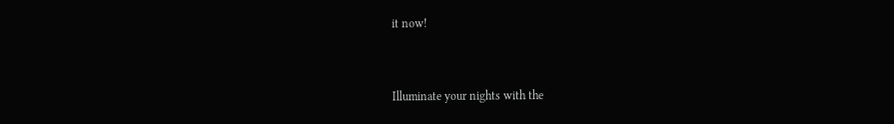it now!


Illuminate your nights with the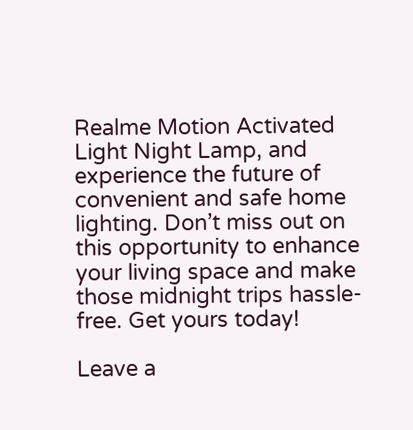Realme Motion Activated Light Night Lamp, and experience the future of convenient and safe home lighting. Don’t miss out on this opportunity to enhance your living space and make those midnight trips hassle-free. Get yours today!

Leave a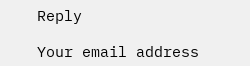Reply

Your email address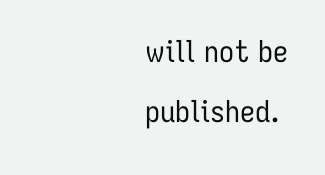will not be published.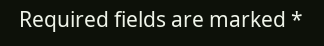Required fields are marked *